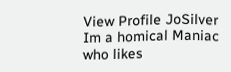View Profile JoSilver
Im a homical Maniac who likes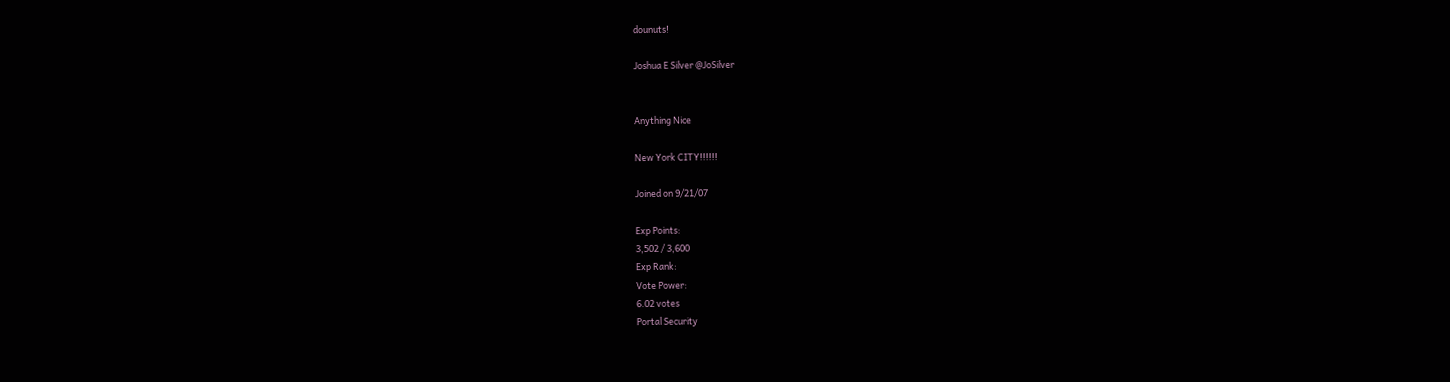dounuts!

Joshua E Silver @JoSilver


Anything Nice

New York CITY!!!!!!

Joined on 9/21/07

Exp Points:
3,502 / 3,600
Exp Rank:
Vote Power:
6.02 votes
Portal Security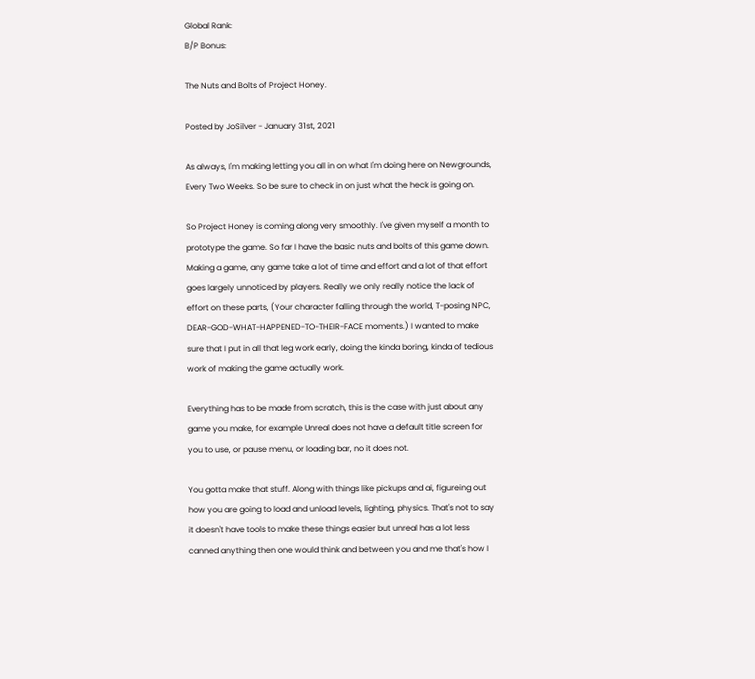Global Rank:
B/P Bonus:

The Nuts and Bolts of Project Honey.

Posted by JoSilver - January 31st, 2021

As always, I'm making letting you all in on what I'm doing here on Newgrounds, Every Two Weeks. So be sure to check in on just what the heck is going on.

So Project Honey is coming along very smoothly. I've given myself a month to prototype the game. So far I have the basic nuts and bolts of this game down. Making a game, any game take a lot of time and effort and a lot of that effort goes largely unnoticed by players. Really we only really notice the lack of effort on these parts, (Your character falling through the world, T-posing NPC, DEAR-GOD-WHAT-HAPPENED-TO-THEIR-FACE moments.) I wanted to make sure that I put in all that leg work early, doing the kinda boring, kinda of tedious work of making the game actually work.

Everything has to be made from scratch, this is the case with just about any game you make, for example Unreal does not have a default title screen for you to use, or pause menu, or loading bar, no it does not.

You gotta make that stuff. Along with things like pickups and ai, figureing out how you are going to load and unload levels, lighting, physics. That's not to say it doesn't have tools to make these things easier but unreal has a lot less canned anything then one would think and between you and me that's how I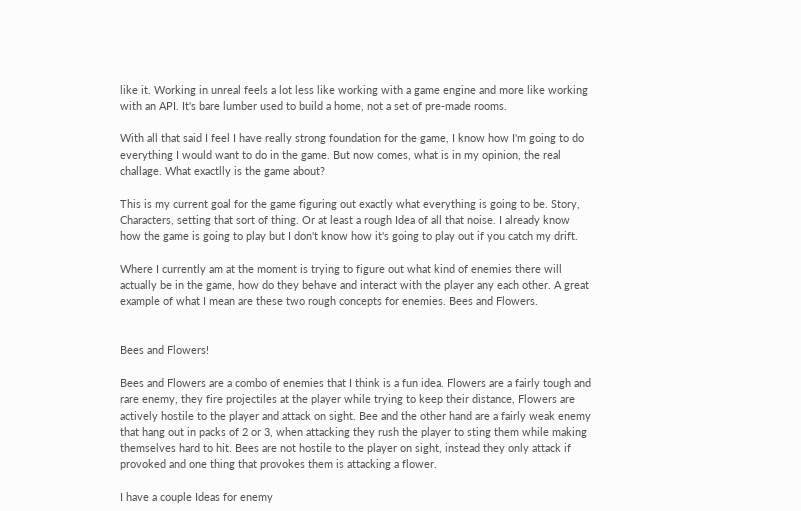like it. Working in unreal feels a lot less like working with a game engine and more like working with an API. It's bare lumber used to build a home, not a set of pre-made rooms.

With all that said I feel I have really strong foundation for the game, I know how I'm going to do everything I would want to do in the game. But now comes, what is in my opinion, the real challage. What exactlly is the game about?

This is my current goal for the game figuring out exactly what everything is going to be. Story, Characters, setting that sort of thing. Or at least a rough Idea of all that noise. I already know how the game is going to play but I don't know how it's going to play out if you catch my drift.

Where I currently am at the moment is trying to figure out what kind of enemies there will actually be in the game, how do they behave and interact with the player any each other. A great example of what I mean are these two rough concepts for enemies. Bees and Flowers.


Bees and Flowers!

Bees and Flowers are a combo of enemies that I think is a fun idea. Flowers are a fairly tough and rare enemy, they fire projectiles at the player while trying to keep their distance, Flowers are actively hostile to the player and attack on sight. Bee and the other hand are a fairly weak enemy that hang out in packs of 2 or 3, when attacking they rush the player to sting them while making themselves hard to hit. Bees are not hostile to the player on sight, instead they only attack if provoked and one thing that provokes them is attacking a flower.

I have a couple Ideas for enemy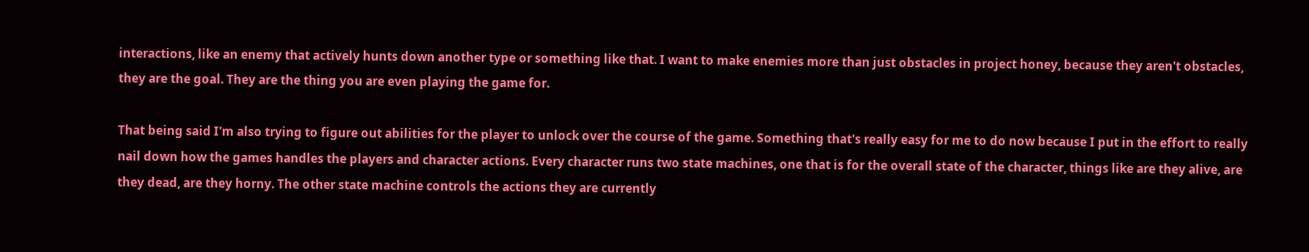interactions, like an enemy that actively hunts down another type or something like that. I want to make enemies more than just obstacles in project honey, because they aren't obstacles, they are the goal. They are the thing you are even playing the game for.

That being said I'm also trying to figure out abilities for the player to unlock over the course of the game. Something that's really easy for me to do now because I put in the effort to really nail down how the games handles the players and character actions. Every character runs two state machines, one that is for the overall state of the character, things like are they alive, are they dead, are they horny. The other state machine controls the actions they are currently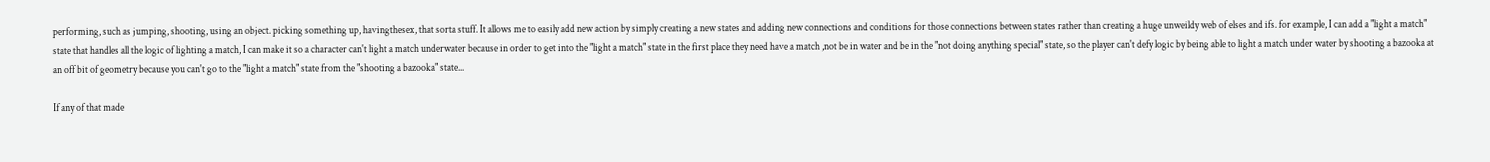performing, such as jumping, shooting, using an object. picking something up, havingthesex, that sorta stuff. It allows me to easily add new action by simply creating a new states and adding new connections and conditions for those connections between states rather than creating a huge unweildy web of elses and ifs. for example, I can add a "light a match" state that handles all the logic of lighting a match, I can make it so a character can't light a match underwater because in order to get into the "light a match" state in the first place they need have a match ,not be in water and be in the "not doing anything special" state, so the player can't defy logic by being able to light a match under water by shooting a bazooka at an off bit of geometry because you can't go to the "light a match" state from the "shooting a bazooka" state...

If any of that made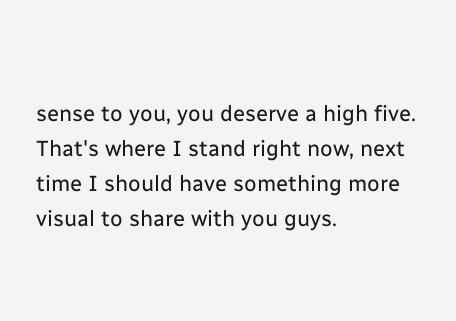sense to you, you deserve a high five. That's where I stand right now, next time I should have something more visual to share with you guys.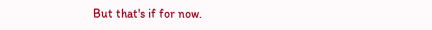But that's if for now.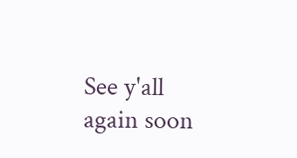See y'all again soon